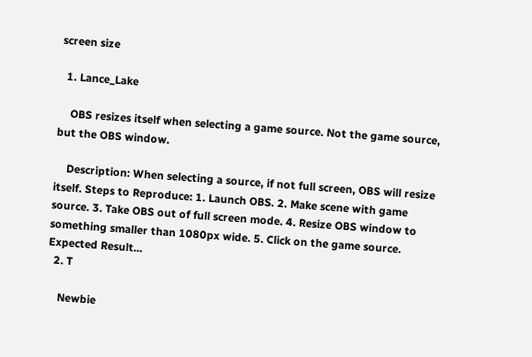screen size

  1. Lance_Lake

    OBS resizes itself when selecting a game source. Not the game source, but the OBS window.

    Description: When selecting a source, if not full screen, OBS will resize itself. Steps to Reproduce: 1. Launch OBS. 2. Make scene with game source. 3. Take OBS out of full screen mode. 4. Resize OBS window to something smaller than 1080px wide. 5. Click on the game source. Expected Result...
  2. T

    Newbie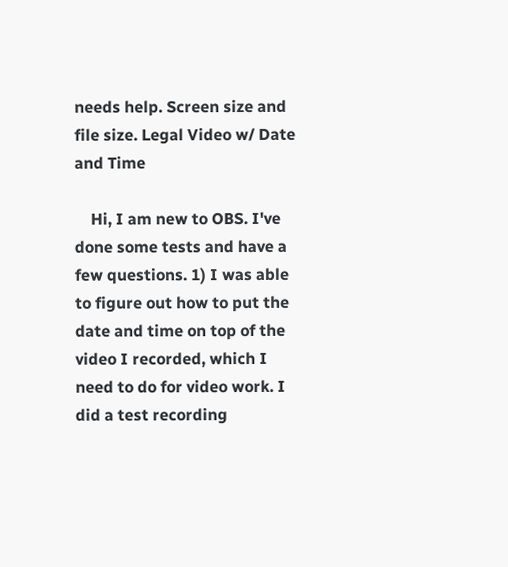needs help. Screen size and file size. Legal Video w/ Date and Time

    Hi, I am new to OBS. I've done some tests and have a few questions. 1) I was able to figure out how to put the date and time on top of the video I recorded, which I need to do for video work. I did a test recording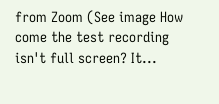from Zoom (See image How come the test recording isn't full screen? It...